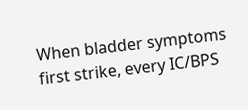When bladder symptoms first strike, every IC/BPS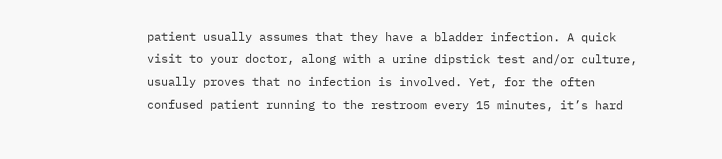patient usually assumes that they have a bladder infection. A quick visit to your doctor, along with a urine dipstick test and/or culture, usually proves that no infection is involved. Yet, for the often confused patient running to the restroom every 15 minutes, it’s hard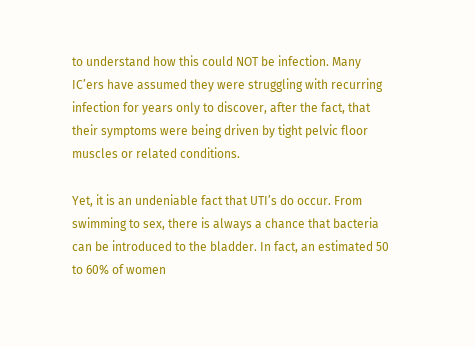to understand how this could NOT be infection. Many IC’ers have assumed they were struggling with recurring infection for years only to discover, after the fact, that their symptoms were being driven by tight pelvic floor muscles or related conditions.

Yet, it is an undeniable fact that UTI’s do occur. From swimming to sex, there is always a chance that bacteria can be introduced to the bladder. In fact, an estimated 50 to 60% of women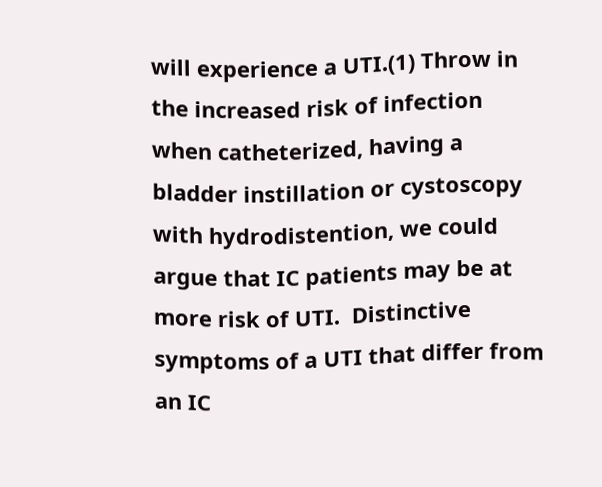will experience a UTI.(1) Throw in the increased risk of infection when catheterized, having a bladder instillation or cystoscopy with hydrodistention, we could argue that IC patients may be at more risk of UTI.  Distinctive symptoms of a UTI that differ from an IC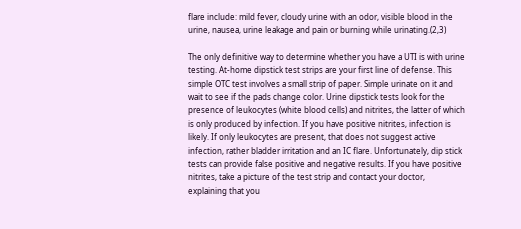flare include: mild fever, cloudy urine with an odor, visible blood in the urine, nausea, urine leakage and pain or burning while urinating.(2,3)

The only definitive way to determine whether you have a UTI is with urine testing. At-home dipstick test strips are your first line of defense. This simple OTC test involves a small strip of paper. Simple urinate on it and wait to see if the pads change color. Urine dipstick tests look for the presence of leukocytes (white blood cells) and nitrites, the latter of which is only produced by infection. If you have positive nitrites, infection is likely. If only leukocytes are present, that does not suggest active infection, rather bladder irritation and an IC flare. Unfortunately, dip stick tests can provide false positive and negative results. If you have positive nitrites, take a picture of the test strip and contact your doctor, explaining that you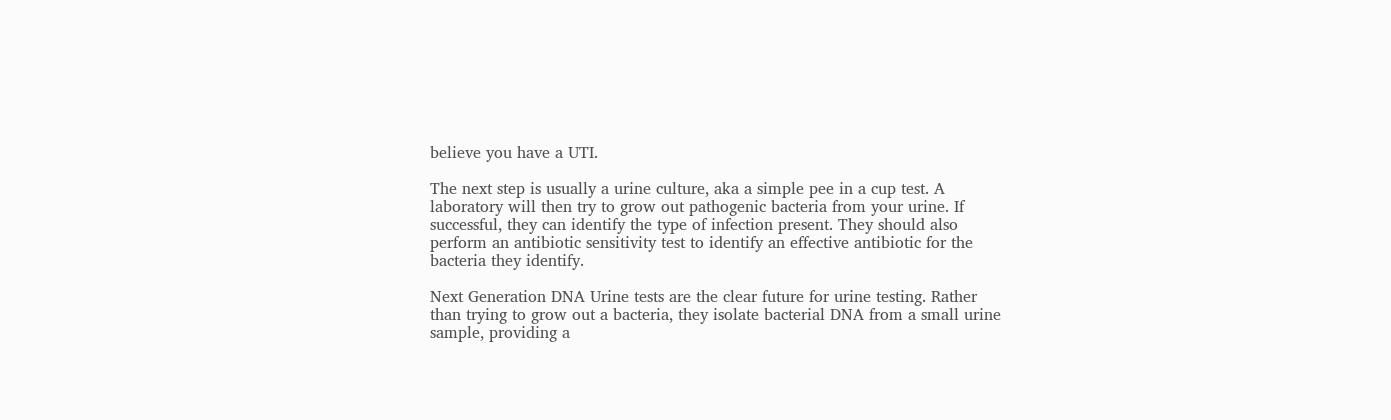believe you have a UTI.

The next step is usually a urine culture, aka a simple pee in a cup test. A laboratory will then try to grow out pathogenic bacteria from your urine. If successful, they can identify the type of infection present. They should also perform an antibiotic sensitivity test to identify an effective antibiotic for the bacteria they identify.

Next Generation DNA Urine tests are the clear future for urine testing. Rather than trying to grow out a bacteria, they isolate bacterial DNA from a small urine sample, providing a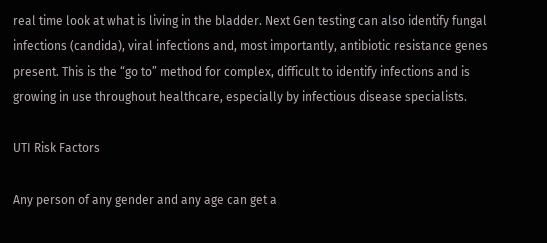real time look at what is living in the bladder. Next Gen testing can also identify fungal infections (candida), viral infections and, most importantly, antibiotic resistance genes present. This is the “go to” method for complex, difficult to identify infections and is growing in use throughout healthcare, especially by infectious disease specialists.

UTI Risk Factors

Any person of any gender and any age can get a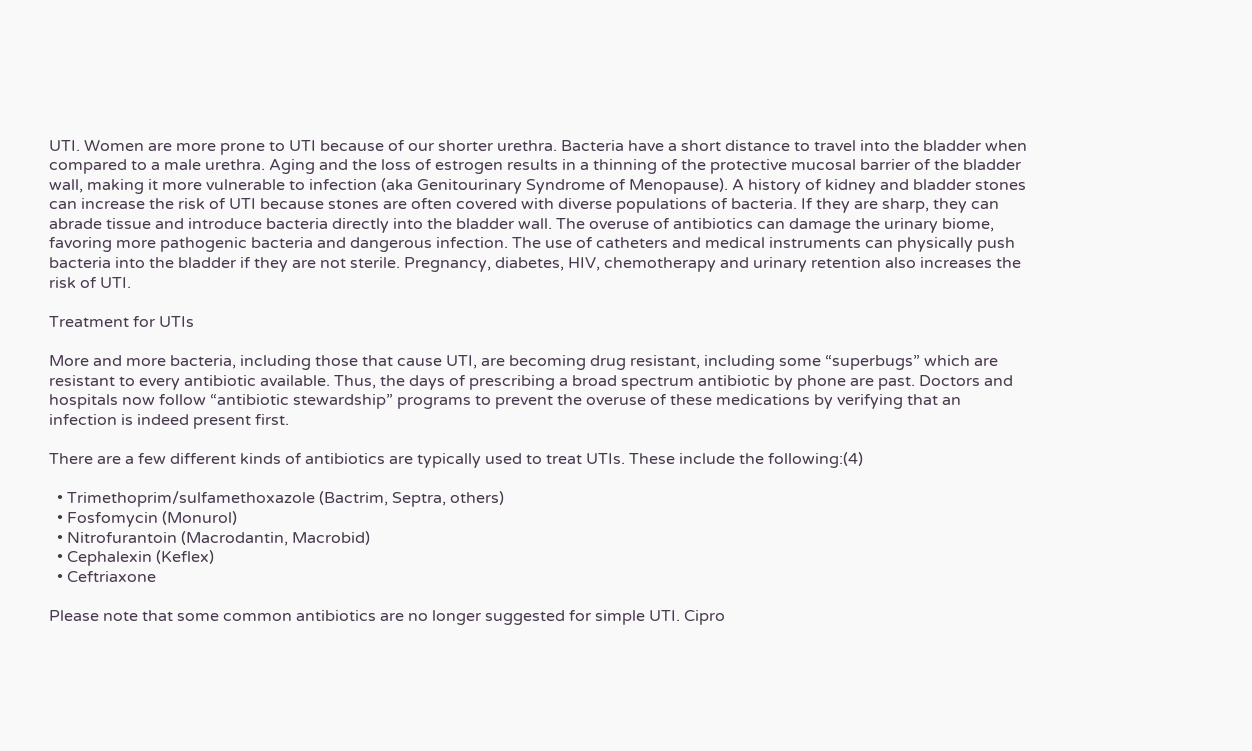UTI. Women are more prone to UTI because of our shorter urethra. Bacteria have a short distance to travel into the bladder when compared to a male urethra. Aging and the loss of estrogen results in a thinning of the protective mucosal barrier of the bladder wall, making it more vulnerable to infection (aka Genitourinary Syndrome of Menopause). A history of kidney and bladder stones can increase the risk of UTI because stones are often covered with diverse populations of bacteria. If they are sharp, they can abrade tissue and introduce bacteria directly into the bladder wall. The overuse of antibiotics can damage the urinary biome, favoring more pathogenic bacteria and dangerous infection. The use of catheters and medical instruments can physically push bacteria into the bladder if they are not sterile. Pregnancy, diabetes, HIV, chemotherapy and urinary retention also increases the risk of UTI.

Treatment for UTIs

More and more bacteria, including those that cause UTI, are becoming drug resistant, including some “superbugs” which are resistant to every antibiotic available. Thus, the days of prescribing a broad spectrum antibiotic by phone are past. Doctors and hospitals now follow “antibiotic stewardship” programs to prevent the overuse of these medications by verifying that an infection is indeed present first.

There are a few different kinds of antibiotics are typically used to treat UTIs. These include the following:(4)

  • Trimethoprim/sulfamethoxazole (Bactrim, Septra, others)
  • Fosfomycin (Monurol)
  • Nitrofurantoin (Macrodantin, Macrobid)
  • Cephalexin (Keflex)
  • Ceftriaxone

Please note that some common antibiotics are no longer suggested for simple UTI. Cipro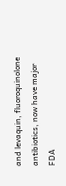and levaquin, fluoroquinolone antibiotics, now have major FDA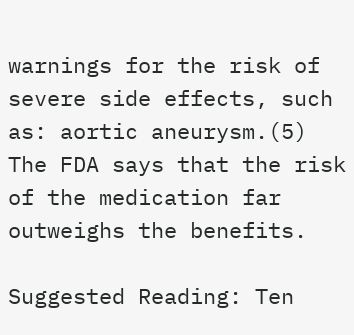warnings for the risk of severe side effects, such as: aortic aneurysm.(5) The FDA says that the risk of the medication far outweighs the benefits.

Suggested Reading: Ten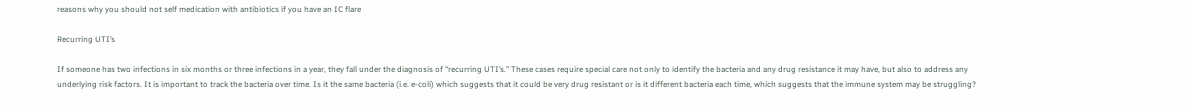reasons why you should not self medication with antibiotics if you have an IC flare

Recurring UTI’s

If someone has two infections in six months or three infections in a year, they fall under the diagnosis of “recurring UTI’s.” These cases require special care not only to identify the bacteria and any drug resistance it may have, but also to address any underlying risk factors. It is important to track the bacteria over time. Is it the same bacteria (i.e. e-coli) which suggests that it could be very drug resistant or is it different bacteria each time, which suggests that the immune system may be struggling?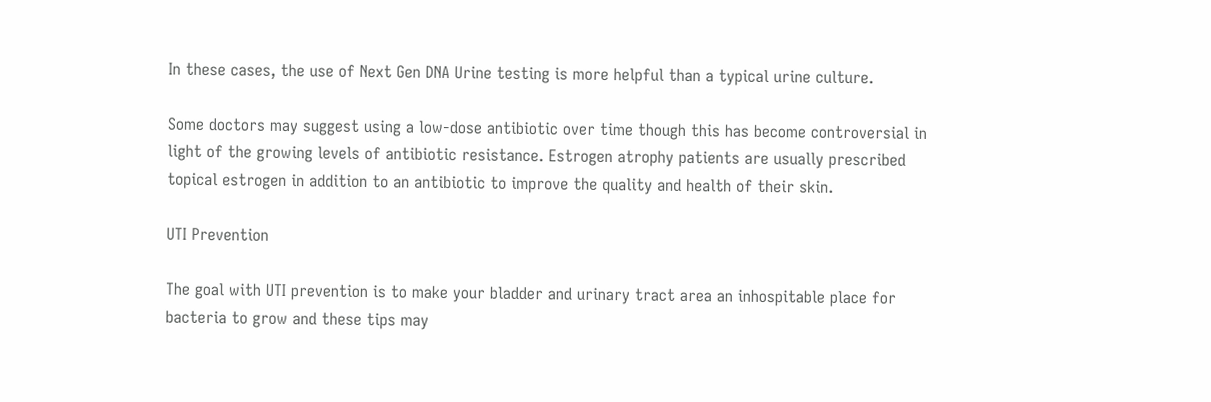In these cases, the use of Next Gen DNA Urine testing is more helpful than a typical urine culture.

Some doctors may suggest using a low-dose antibiotic over time though this has become controversial in light of the growing levels of antibiotic resistance. Estrogen atrophy patients are usually prescribed topical estrogen in addition to an antibiotic to improve the quality and health of their skin.

UTI Prevention

The goal with UTI prevention is to make your bladder and urinary tract area an inhospitable place for bacteria to grow and these tips may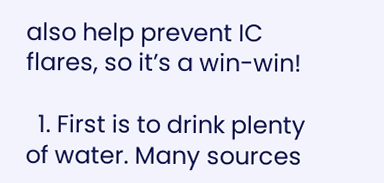also help prevent IC flares, so it’s a win-win!

  1. First is to drink plenty of water. Many sources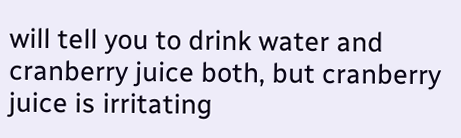will tell you to drink water and cranberry juice both, but cranberry juice is irritating